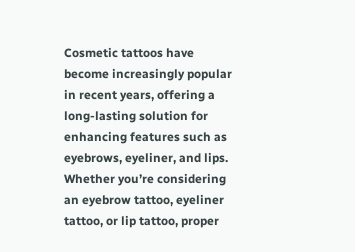Cosmetic tattoos have become increasingly popular in recent years, offering a long-lasting solution for enhancing features such as eyebrows, eyeliner, and lips. Whether you’re considering an eyebrow tattoo, eyeliner tattoo, or lip tattoo, proper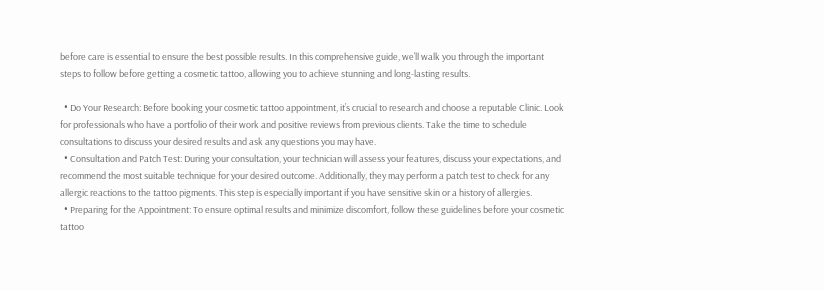before care is essential to ensure the best possible results. In this comprehensive guide, we’ll walk you through the important steps to follow before getting a cosmetic tattoo, allowing you to achieve stunning and long-lasting results.

  • Do Your Research: Before booking your cosmetic tattoo appointment, it’s crucial to research and choose a reputable Clinic. Look for professionals who have a portfolio of their work and positive reviews from previous clients. Take the time to schedule consultations to discuss your desired results and ask any questions you may have.
  • Consultation and Patch Test: During your consultation, your technician will assess your features, discuss your expectations, and recommend the most suitable technique for your desired outcome. Additionally, they may perform a patch test to check for any allergic reactions to the tattoo pigments. This step is especially important if you have sensitive skin or a history of allergies.
  • Preparing for the Appointment: To ensure optimal results and minimize discomfort, follow these guidelines before your cosmetic tattoo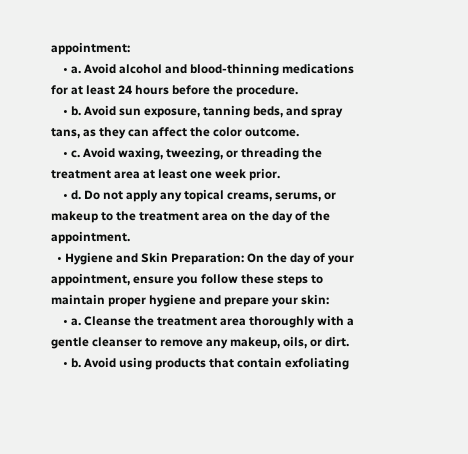appointment:
    • a. Avoid alcohol and blood-thinning medications for at least 24 hours before the procedure.
    • b. Avoid sun exposure, tanning beds, and spray tans, as they can affect the color outcome.
    • c. Avoid waxing, tweezing, or threading the treatment area at least one week prior.
    • d. Do not apply any topical creams, serums, or makeup to the treatment area on the day of the appointment.
  • Hygiene and Skin Preparation: On the day of your appointment, ensure you follow these steps to maintain proper hygiene and prepare your skin:
    • a. Cleanse the treatment area thoroughly with a gentle cleanser to remove any makeup, oils, or dirt.
    • b. Avoid using products that contain exfoliating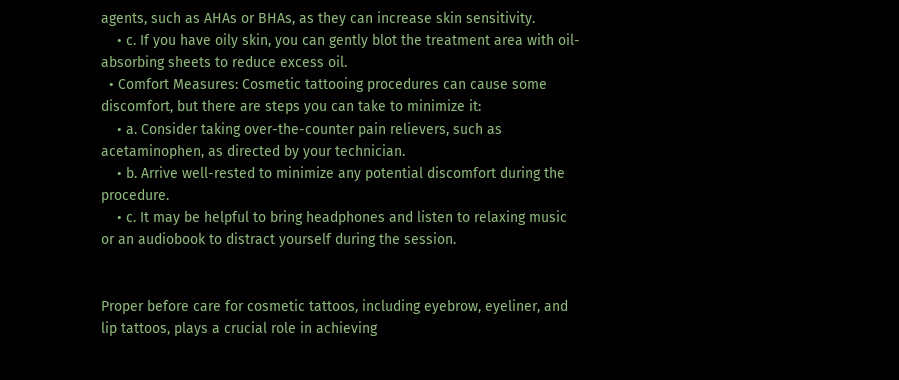agents, such as AHAs or BHAs, as they can increase skin sensitivity.
    • c. If you have oily skin, you can gently blot the treatment area with oil-absorbing sheets to reduce excess oil.
  • Comfort Measures: Cosmetic tattooing procedures can cause some discomfort, but there are steps you can take to minimize it:
    • a. Consider taking over-the-counter pain relievers, such as acetaminophen, as directed by your technician.
    • b. Arrive well-rested to minimize any potential discomfort during the procedure.
    • c. It may be helpful to bring headphones and listen to relaxing music or an audiobook to distract yourself during the session.


Proper before care for cosmetic tattoos, including eyebrow, eyeliner, and lip tattoos, plays a crucial role in achieving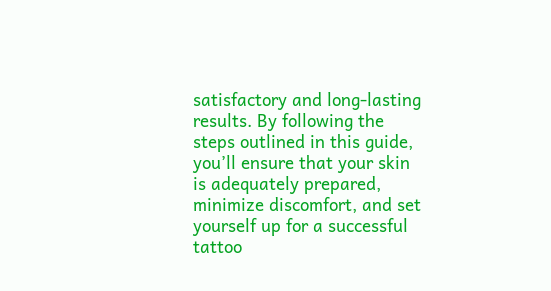satisfactory and long-lasting results. By following the steps outlined in this guide, you’ll ensure that your skin is adequately prepared, minimize discomfort, and set yourself up for a successful tattoo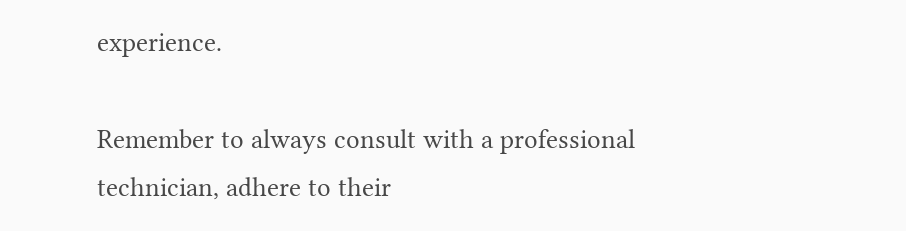experience.

Remember to always consult with a professional technician, adhere to their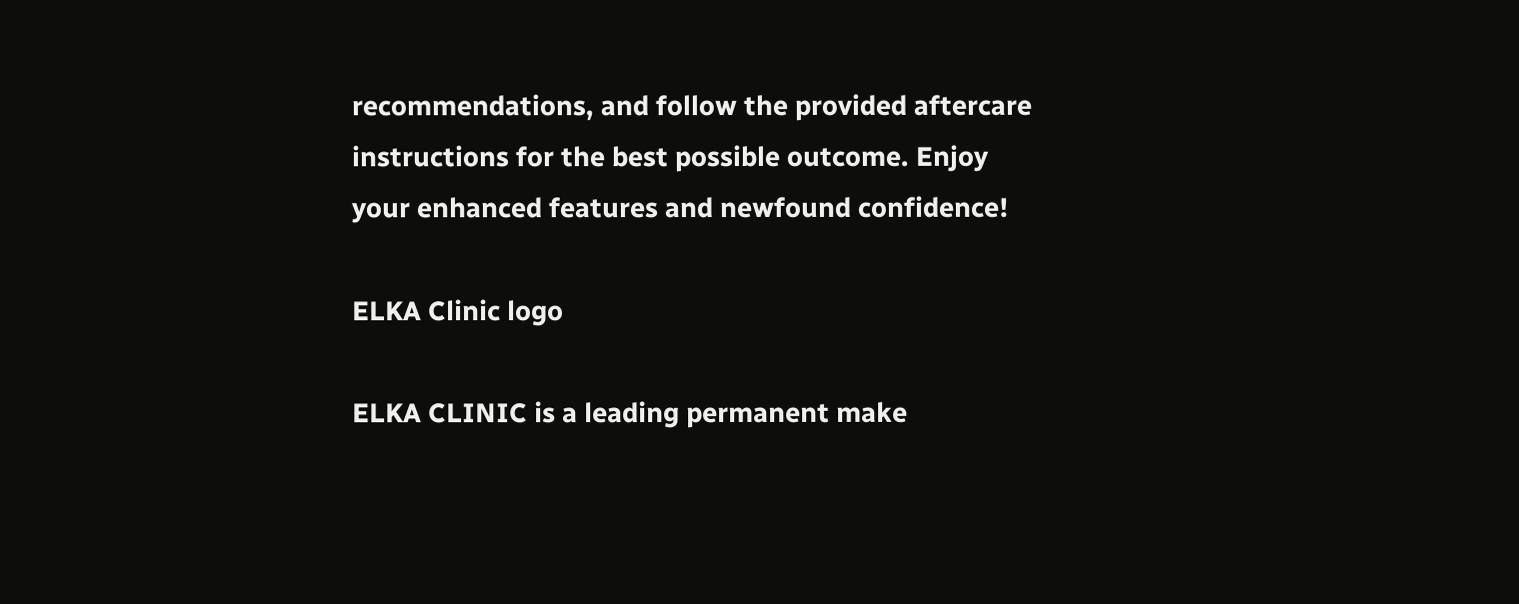recommendations, and follow the provided aftercare instructions for the best possible outcome. Enjoy your enhanced features and newfound confidence!

ELKA Clinic logo

ELKA CLINIC is a leading permanent make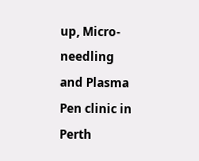up, Micro-needling and Plasma Pen clinic in Perth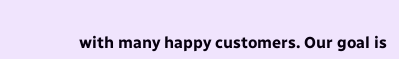with many happy customers. Our goal is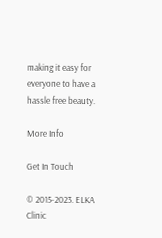making it easy for everyone to have a hassle free beauty.

More Info

Get In Touch

© 2015-2023. ELKA Clinic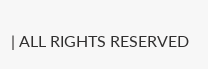| ALL RIGHTS RESERVED